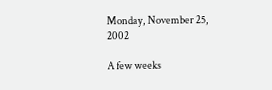Monday, November 25, 2002

A few weeks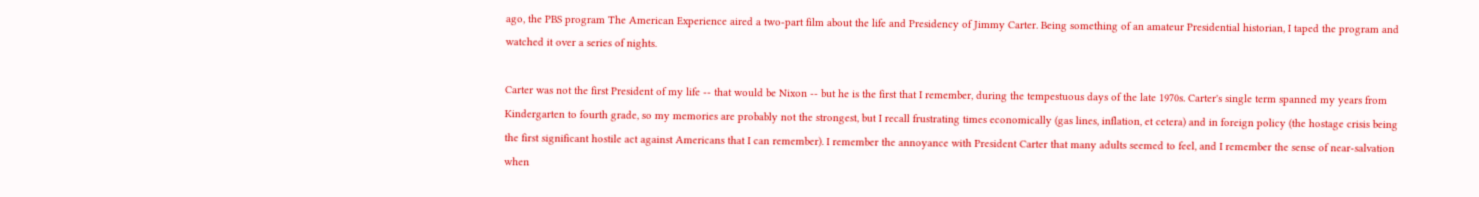ago, the PBS program The American Experience aired a two-part film about the life and Presidency of Jimmy Carter. Being something of an amateur Presidential historian, I taped the program and watched it over a series of nights.

Carter was not the first President of my life -- that would be Nixon -- but he is the first that I remember, during the tempestuous days of the late 1970s. Carter's single term spanned my years from Kindergarten to fourth grade, so my memories are probably not the strongest, but I recall frustrating times economically (gas lines, inflation, et cetera) and in foreign policy (the hostage crisis being the first significant hostile act against Americans that I can remember). I remember the annoyance with President Carter that many adults seemed to feel, and I remember the sense of near-salvation when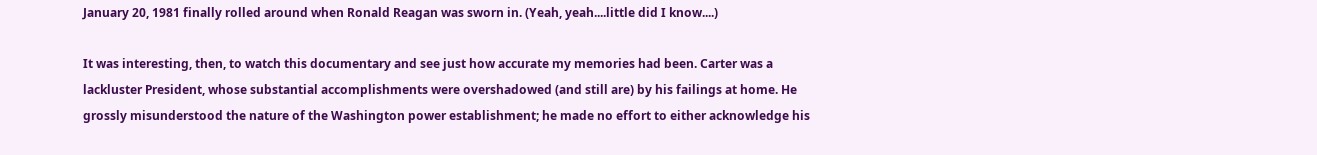January 20, 1981 finally rolled around when Ronald Reagan was sworn in. (Yeah, yeah....little did I know....)

It was interesting, then, to watch this documentary and see just how accurate my memories had been. Carter was a lackluster President, whose substantial accomplishments were overshadowed (and still are) by his failings at home. He grossly misunderstood the nature of the Washington power establishment; he made no effort to either acknowledge his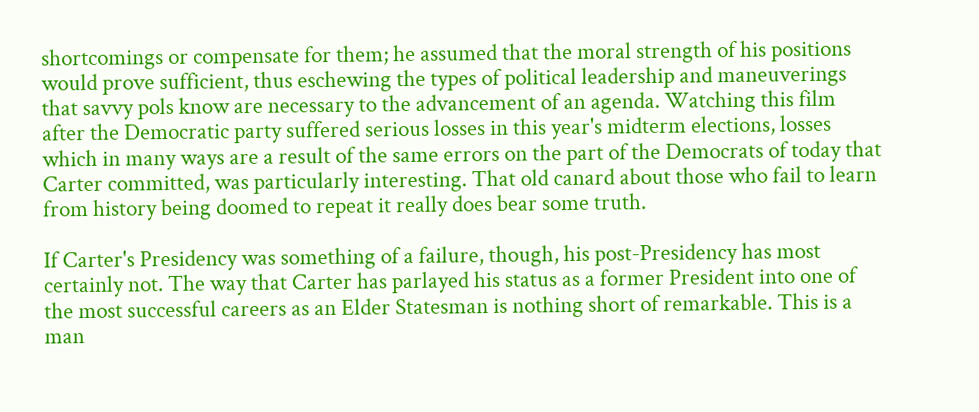shortcomings or compensate for them; he assumed that the moral strength of his positions would prove sufficient, thus eschewing the types of political leadership and maneuverings that savvy pols know are necessary to the advancement of an agenda. Watching this film after the Democratic party suffered serious losses in this year's midterm elections, losses which in many ways are a result of the same errors on the part of the Democrats of today that Carter committed, was particularly interesting. That old canard about those who fail to learn from history being doomed to repeat it really does bear some truth.

If Carter's Presidency was something of a failure, though, his post-Presidency has most certainly not. The way that Carter has parlayed his status as a former President into one of the most successful careers as an Elder Statesman is nothing short of remarkable. This is a man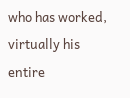who has worked, virtually his entire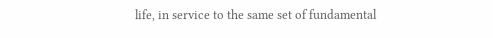life, in service to the same set of fundamental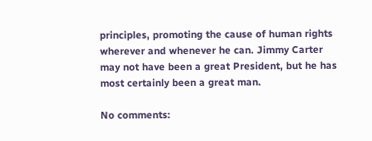principles, promoting the cause of human rights wherever and whenever he can. Jimmy Carter may not have been a great President, but he has most certainly been a great man.

No comments: